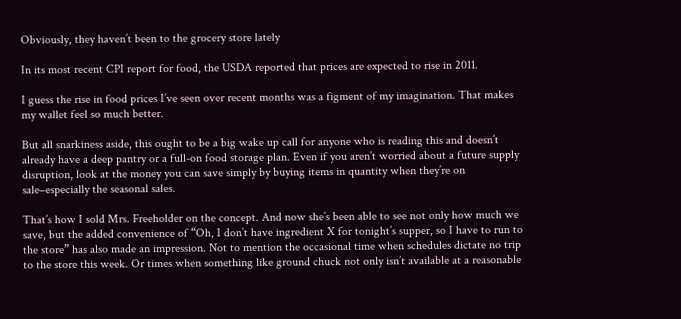Obviously, they haven’t been to the grocery store lately

In its most recent CPI report for food, the USDA reported that prices are expected to rise in 2011.

I guess the rise in food prices I’ve seen over recent months was a figment of my imagination. That makes my wallet feel so much better.

But all snarkiness aside, this ought to be a big wake up call for anyone who is reading this and doesn’t already have a deep pantry or a full-on food storage plan. Even if you aren’t worried about a future supply disruption, look at the money you can save simply by buying items in quantity when they’re on sale–especially the seasonal sales.

That’s how I sold Mrs. Freeholder on the concept. And now she’s been able to see not only how much we save, but the added convenience of “Oh, I don’t have ingredient X for tonight’s supper, so I have to run to the store” has also made an impression. Not to mention the occasional time when schedules dictate no trip to the store this week. Or times when something like ground chuck not only isn’t available at a reasonable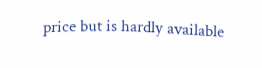price but is hardly available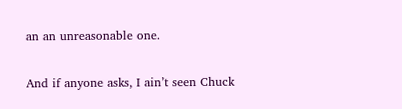an an unreasonable one.

And if anyone asks, I ain’t seen Chuck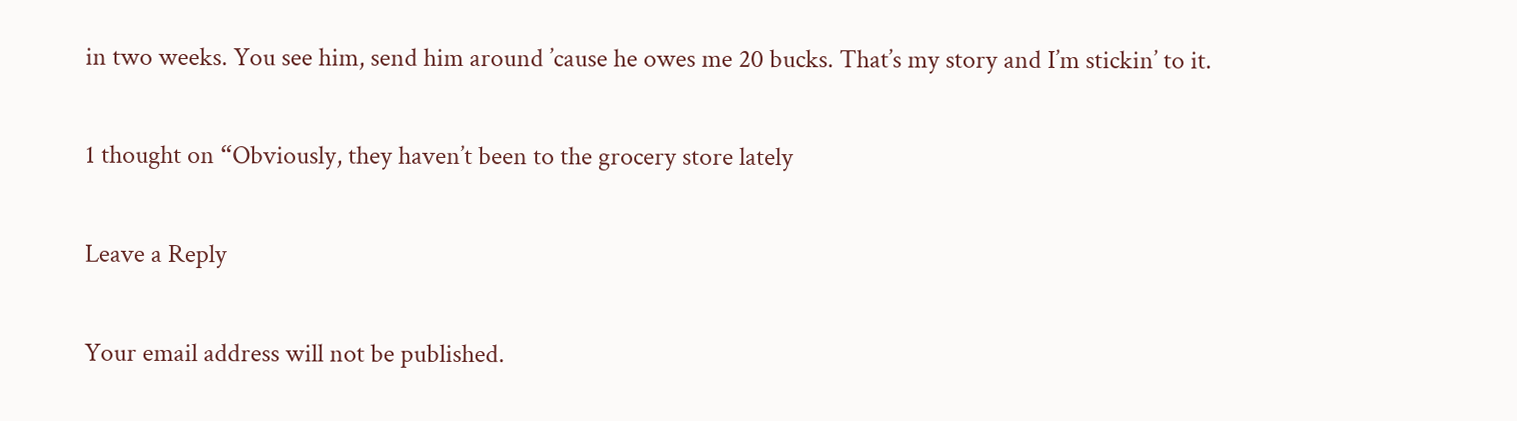in two weeks. You see him, send him around ’cause he owes me 20 bucks. That’s my story and I’m stickin’ to it.

1 thought on “Obviously, they haven’t been to the grocery store lately

Leave a Reply

Your email address will not be published.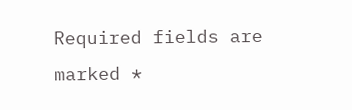Required fields are marked *